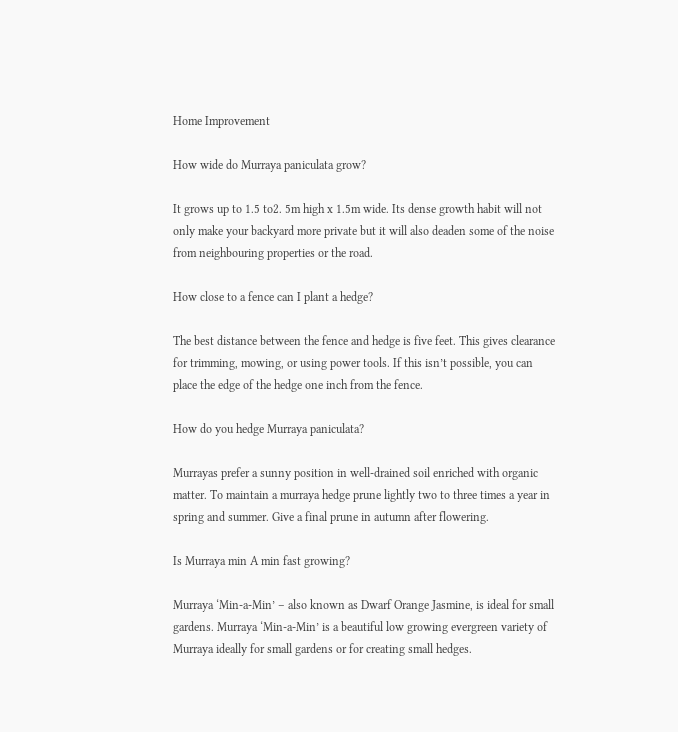Home Improvement

How wide do Murraya paniculata grow?

It grows up to 1.5 to2. 5m high x 1.5m wide. Its dense growth habit will not only make your backyard more private but it will also deaden some of the noise from neighbouring properties or the road.

How close to a fence can I plant a hedge?

The best distance between the fence and hedge is five feet. This gives clearance for trimming, mowing, or using power tools. If this isn’t possible, you can place the edge of the hedge one inch from the fence.

How do you hedge Murraya paniculata?

Murrayas prefer a sunny position in well-drained soil enriched with organic matter. To maintain a murraya hedge prune lightly two to three times a year in spring and summer. Give a final prune in autumn after flowering.

Is Murraya min A min fast growing?

Murraya ‘Min-a-Min’ – also known as Dwarf Orange Jasmine, is ideal for small gardens. Murraya ‘Min-a-Min’ is a beautiful low growing evergreen variety of Murraya ideally for small gardens or for creating small hedges.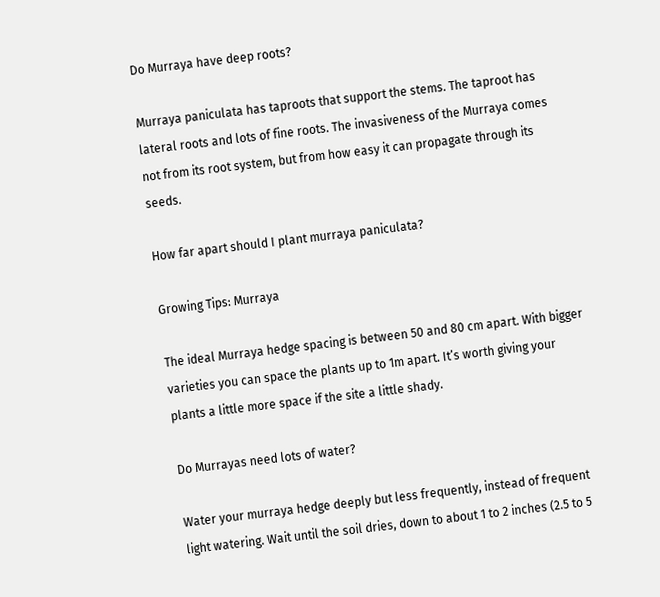Do Murraya have deep roots?

Murraya paniculata has taproots that support the stems. The taproot has lateral roots and lots of fine roots. The invasiveness of the Murraya comes not from its root system, but from how easy it can propagate through its seeds.

How far apart should I plant murraya paniculata?

Growing Tips: Murraya

The ideal Murraya hedge spacing is between 50 and 80 cm apart. With bigger varieties you can space the plants up to 1m apart. It’s worth giving your plants a little more space if the site a little shady.

Do Murrayas need lots of water?

Water your murraya hedge deeply but less frequently, instead of frequent light watering. Wait until the soil dries, down to about 1 to 2 inches (2.5 to 5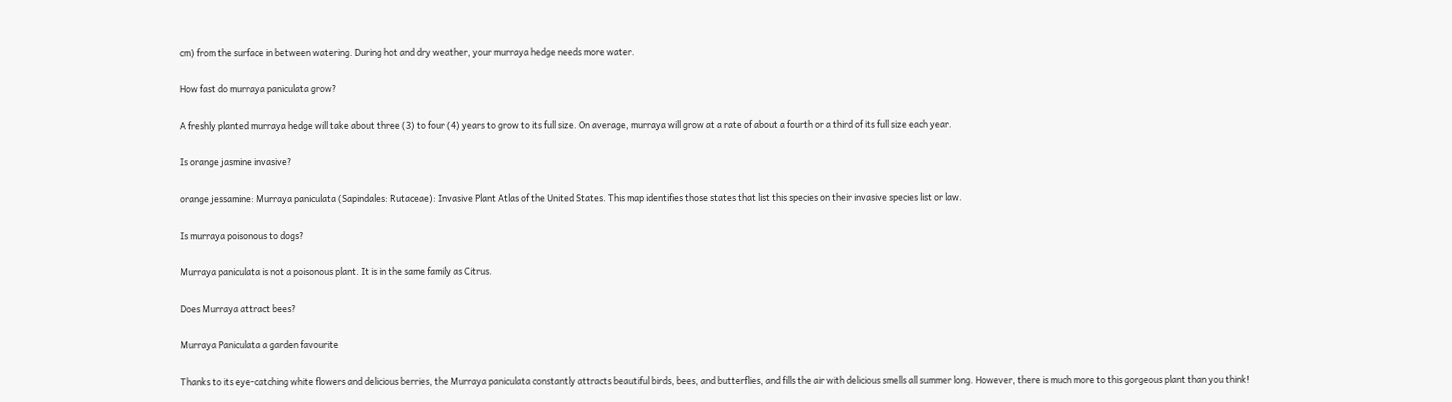cm) from the surface in between watering. During hot and dry weather, your murraya hedge needs more water.

How fast do murraya paniculata grow?

A freshly planted murraya hedge will take about three (3) to four (4) years to grow to its full size. On average, murraya will grow at a rate of about a fourth or a third of its full size each year.

Is orange jasmine invasive?

orange jessamine: Murraya paniculata (Sapindales: Rutaceae): Invasive Plant Atlas of the United States. This map identifies those states that list this species on their invasive species list or law.

Is murraya poisonous to dogs?

Murraya paniculata is not a poisonous plant. It is in the same family as Citrus.

Does Murraya attract bees?

Murraya Paniculata a garden favourite

Thanks to its eye-catching white flowers and delicious berries, the Murraya paniculata constantly attracts beautiful birds, bees, and butterflies, and fills the air with delicious smells all summer long. However, there is much more to this gorgeous plant than you think!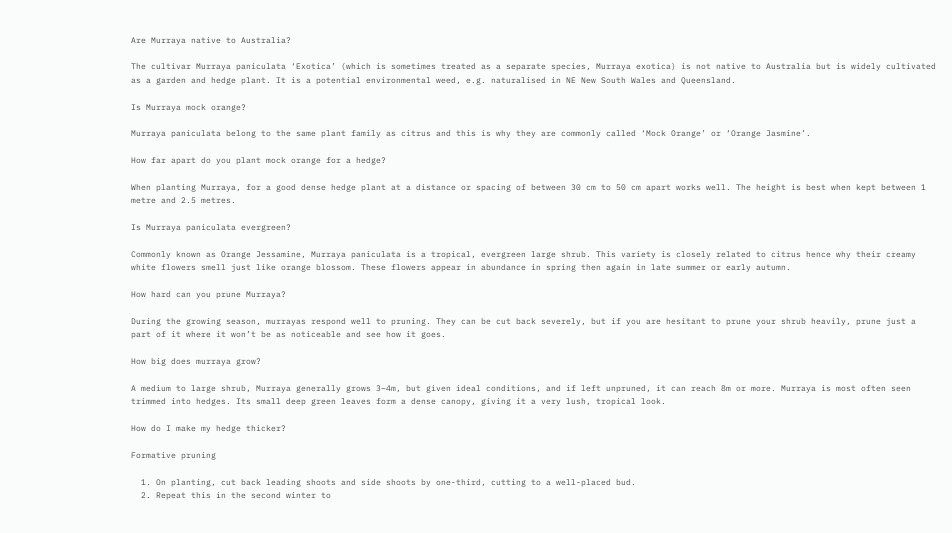Are Murraya native to Australia?

The cultivar Murraya paniculata ‘Exotica’ (which is sometimes treated as a separate species, Murraya exotica) is not native to Australia but is widely cultivated as a garden and hedge plant. It is a potential environmental weed, e.g. naturalised in NE New South Wales and Queensland.

Is Murraya mock orange?

Murraya paniculata belong to the same plant family as citrus and this is why they are commonly called ‘Mock Orange’ or ‘Orange Jasmine’.

How far apart do you plant mock orange for a hedge?

When planting Murraya, for a good dense hedge plant at a distance or spacing of between 30 cm to 50 cm apart works well. The height is best when kept between 1 metre and 2.5 metres.

Is Murraya paniculata evergreen?

Commonly known as Orange Jessamine, Murraya paniculata is a tropical, evergreen large shrub. This variety is closely related to citrus hence why their creamy white flowers smell just like orange blossom. These flowers appear in abundance in spring then again in late summer or early autumn.

How hard can you prune Murraya?

During the growing season, murrayas respond well to pruning. They can be cut back severely, but if you are hesitant to prune your shrub heavily, prune just a part of it where it won’t be as noticeable and see how it goes.

How big does murraya grow?

A medium to large shrub, Murraya generally grows 3–4m, but given ideal conditions, and if left unpruned, it can reach 8m or more. Murraya is most often seen trimmed into hedges. Its small deep green leaves form a dense canopy, giving it a very lush, tropical look.

How do I make my hedge thicker?

Formative pruning

  1. On planting, cut back leading shoots and side shoots by one-third, cutting to a well-placed bud.
  2. Repeat this in the second winter to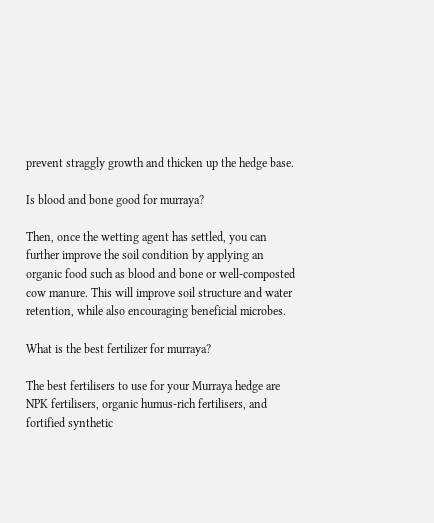prevent straggly growth and thicken up the hedge base.

Is blood and bone good for murraya?

Then, once the wetting agent has settled, you can further improve the soil condition by applying an organic food such as blood and bone or well-composted cow manure. This will improve soil structure and water retention, while also encouraging beneficial microbes.

What is the best fertilizer for murraya?

The best fertilisers to use for your Murraya hedge are NPK fertilisers, organic humus-rich fertilisers, and fortified synthetic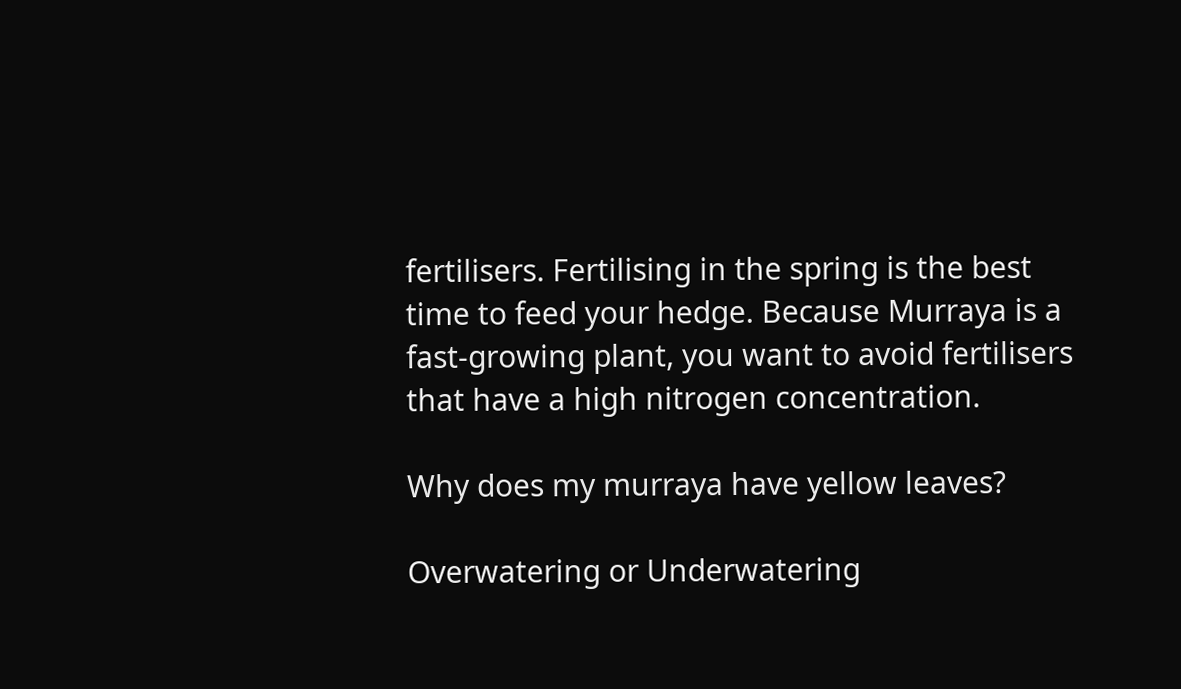fertilisers. Fertilising in the spring is the best time to feed your hedge. Because Murraya is a fast-growing plant, you want to avoid fertilisers that have a high nitrogen concentration.

Why does my murraya have yellow leaves?

Overwatering or Underwatering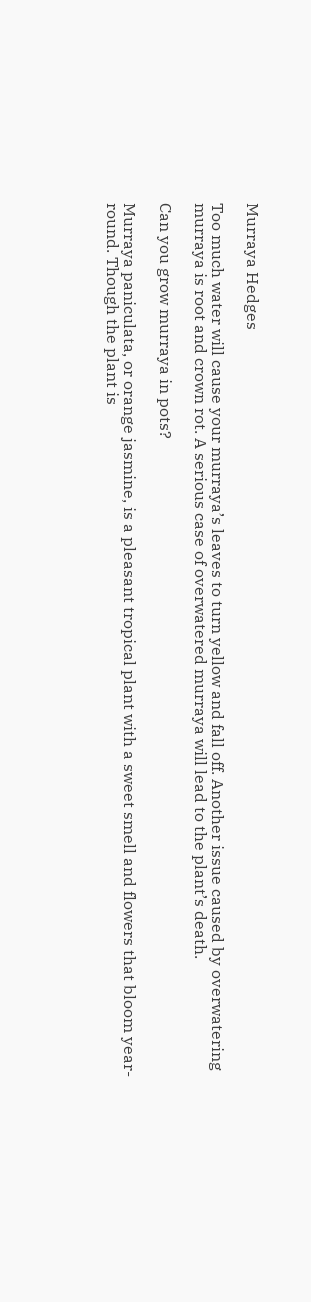Murraya Hedges

Too much water will cause your murraya’s leaves to turn yellow and fall off. Another issue caused by overwatering murraya is root and crown rot. A serious case of overwatered murraya will lead to the plant’s death.

Can you grow murraya in pots?

Murraya paniculata, or orange jasmine, is a pleasant tropical plant with a sweet smell and flowers that bloom year-round. Though the plant is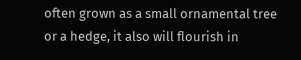often grown as a small ornamental tree or a hedge, it also will flourish in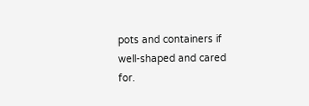pots and containers if well-shaped and cared for.